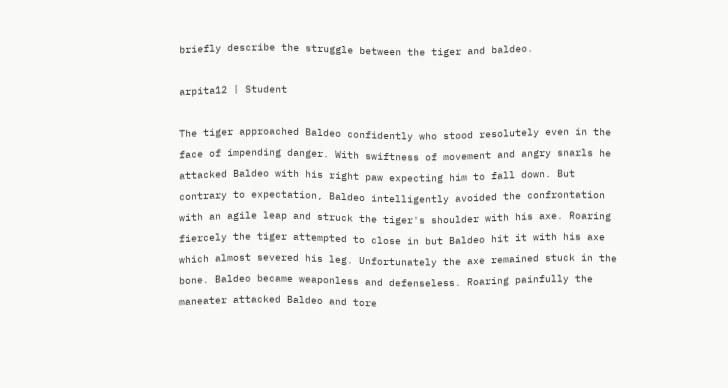briefly describe the struggle between the tiger and baldeo.

arpita12 | Student

The tiger approached Baldeo confidently who stood resolutely even in the face of impending danger. With swiftness of movement and angry snarls he attacked Baldeo with his right paw expecting him to fall down. But contrary to expectation, Baldeo intelligently avoided the confrontation with an agile leap and struck the tiger's shoulder with his axe. Roaring fiercely the tiger attempted to close in but Baldeo hit it with his axe which almost severed his leg. Unfortunately the axe remained stuck in the bone. Baldeo became weaponless and defenseless. Roaring painfully the maneater attacked Baldeo and tore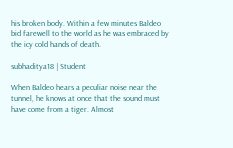his broken body. Within a few minutes Baldeo bid farewell to the world as he was embraced by the icy cold hands of death.

subhaditya18 | Student

When Baldeo hears a peculiar noise near the tunnel, he knows at once that the sound must have come from a tiger. Almost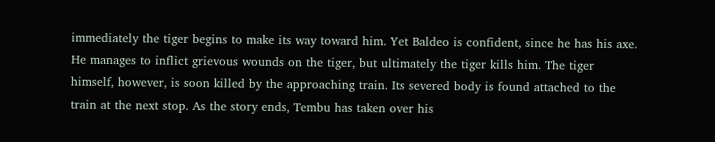immediately the tiger begins to make its way toward him. Yet Baldeo is confident, since he has his axe. He manages to inflict grievous wounds on the tiger, but ultimately the tiger kills him. The tiger himself, however, is soon killed by the approaching train. Its severed body is found attached to the train at the next stop. As the story ends, Tembu has taken over his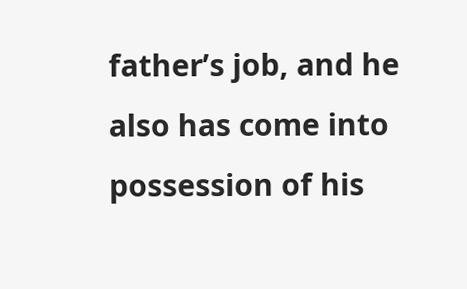father’s job, and he also has come into possession of his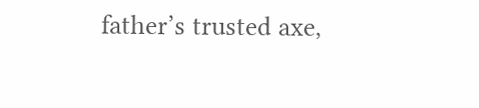father’s trusted axe,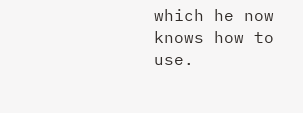which he now knows how to use.